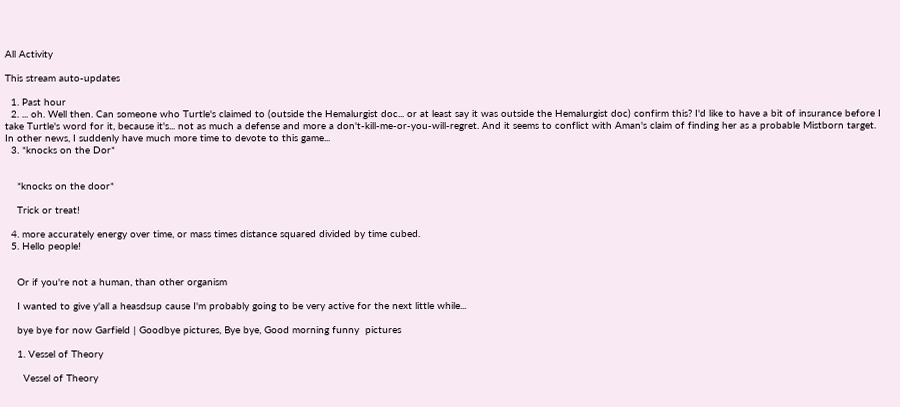All Activity

This stream auto-updates

  1. Past hour
  2. ... oh. Well then. Can someone who Turtle's claimed to (outside the Hemalurgist doc... or at least say it was outside the Hemalurgist doc) confirm this? I'd like to have a bit of insurance before I take Turtle's word for it, because it's... not as much a defense and more a don't-kill-me-or-you-will-regret. And it seems to conflict with Aman's claim of finding her as a probable Mistborn target. In other news, I suddenly have much more time to devote to this game...
  3. *knocks on the Dor*


    *knocks on the door*

    Trick or treat!

  4. more accurately energy over time, or mass times distance squared divided by time cubed.
  5. Hello people!


    Or if you're not a human, than other organism

    I wanted to give y'all a heasdsup cause I'm probably going to be very active for the next little while...

    bye bye for now Garfield | Goodbye pictures, Bye bye, Good morning funny  pictures

    1. Vessel of Theory

      Vessel of Theory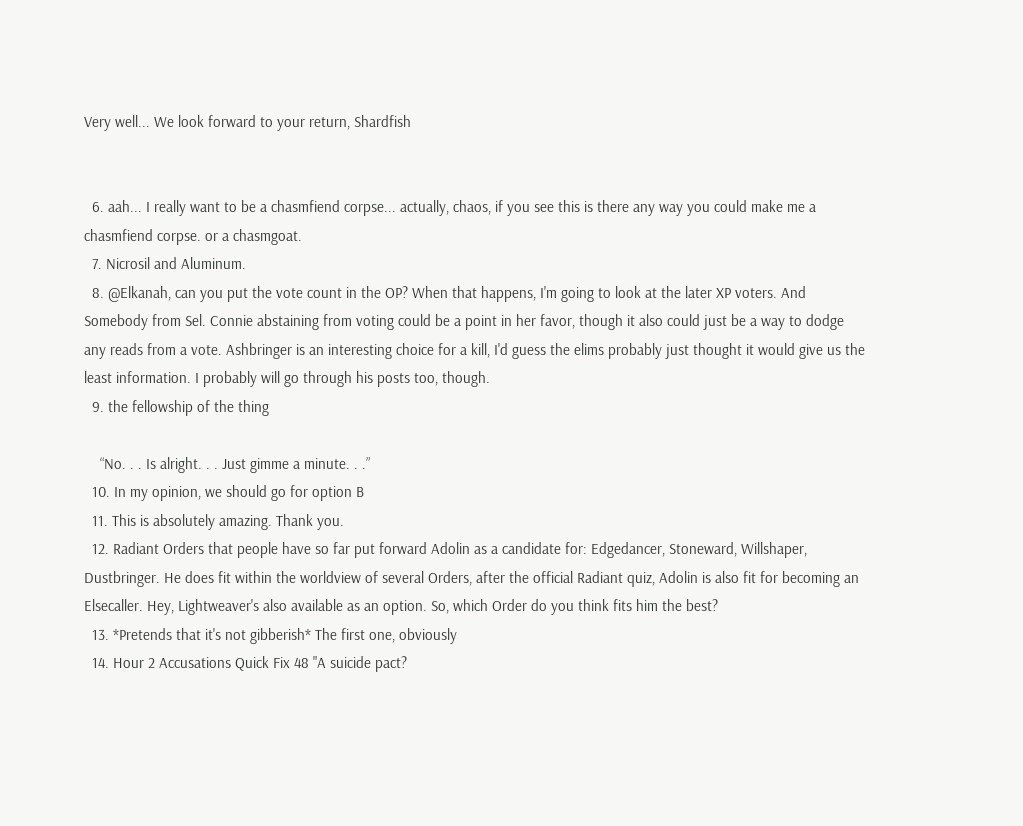Very well... We look forward to your return, Shardfish


  6. aah... I really want to be a chasmfiend corpse... actually, chaos, if you see this is there any way you could make me a chasmfiend corpse. or a chasmgoat.
  7. Nicrosil and Aluminum.
  8. @Elkanah, can you put the vote count in the OP? When that happens, I'm going to look at the later XP voters. And Somebody from Sel. Connie abstaining from voting could be a point in her favor, though it also could just be a way to dodge any reads from a vote. Ashbringer is an interesting choice for a kill, I'd guess the elims probably just thought it would give us the least information. I probably will go through his posts too, though.
  9. the fellowship of the thing

    “No. . . Is alright. . . Just gimme a minute. . .”
  10. In my opinion, we should go for option B
  11. This is absolutely amazing. Thank you.
  12. Radiant Orders that people have so far put forward Adolin as a candidate for: Edgedancer, Stoneward, Willshaper, Dustbringer. He does fit within the worldview of several Orders, after the official Radiant quiz, Adolin is also fit for becoming an Elsecaller. Hey, Lightweaver's also available as an option. So, which Order do you think fits him the best?
  13. *Pretends that it's not gibberish* The first one, obviously
  14. Hour 2 Accusations Quick Fix 48 "A suicide pact?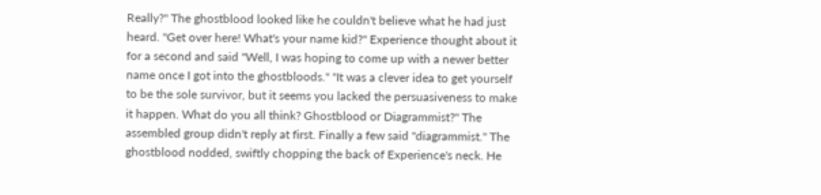Really?" The ghostblood looked like he couldn't believe what he had just heard. "Get over here! What's your name kid?" Experience thought about it for a second and said "Well, I was hoping to come up with a newer better name once I got into the ghostbloods." "It was a clever idea to get yourself to be the sole survivor, but it seems you lacked the persuasiveness to make it happen. What do you all think? Ghostblood or Diagrammist?" The assembled group didn't reply at first. Finally a few said "diagrammist." The ghostblood nodded, swiftly chopping the back of Experience's neck. He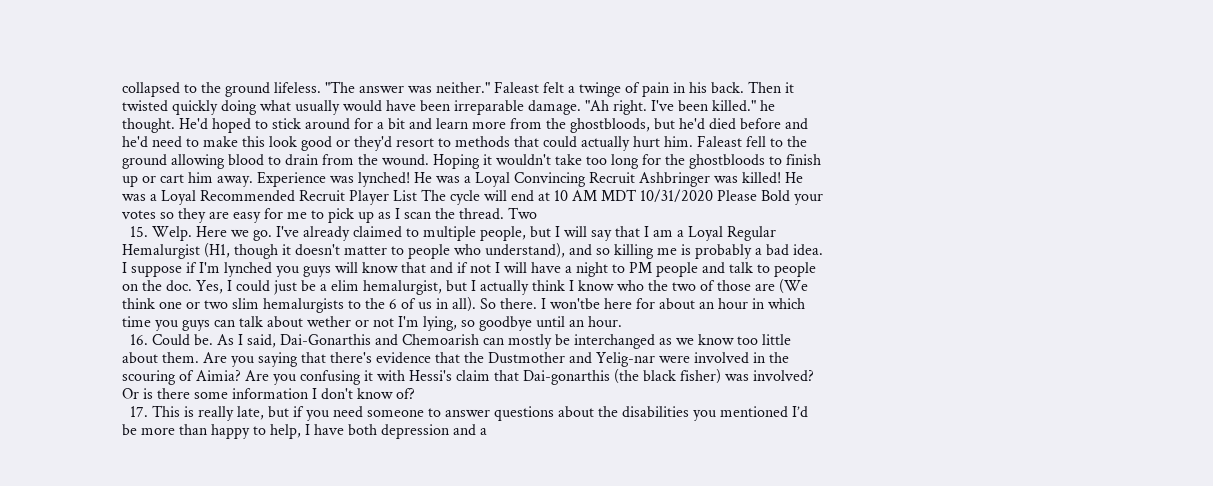collapsed to the ground lifeless. "The answer was neither." Faleast felt a twinge of pain in his back. Then it twisted quickly doing what usually would have been irreparable damage. "Ah right. I've been killed." he thought. He'd hoped to stick around for a bit and learn more from the ghostbloods, but he'd died before and he'd need to make this look good or they'd resort to methods that could actually hurt him. Faleast fell to the ground allowing blood to drain from the wound. Hoping it wouldn't take too long for the ghostbloods to finish up or cart him away. Experience was lynched! He was a Loyal Convincing Recruit Ashbringer was killed! He was a Loyal Recommended Recruit Player List The cycle will end at 10 AM MDT 10/31/2020 Please Bold your votes so they are easy for me to pick up as I scan the thread. Two
  15. Welp. Here we go. I've already claimed to multiple people, but I will say that I am a Loyal Regular Hemalurgist (H1, though it doesn't matter to people who understand), and so killing me is probably a bad idea. I suppose if I'm lynched you guys will know that and if not I will have a night to PM people and talk to people on the doc. Yes, I could just be a elim hemalurgist, but I actually think I know who the two of those are (We think one or two slim hemalurgists to the 6 of us in all). So there. I won'tbe here for about an hour in which time you guys can talk about wether or not I'm lying, so goodbye until an hour.
  16. Could be. As I said, Dai-Gonarthis and Chemoarish can mostly be interchanged as we know too little about them. Are you saying that there's evidence that the Dustmother and Yelig-nar were involved in the scouring of Aimia? Are you confusing it with Hessi's claim that Dai-gonarthis (the black fisher) was involved? Or is there some information I don't know of?
  17. This is really late, but if you need someone to answer questions about the disabilities you mentioned I’d be more than happy to help, I have both depression and a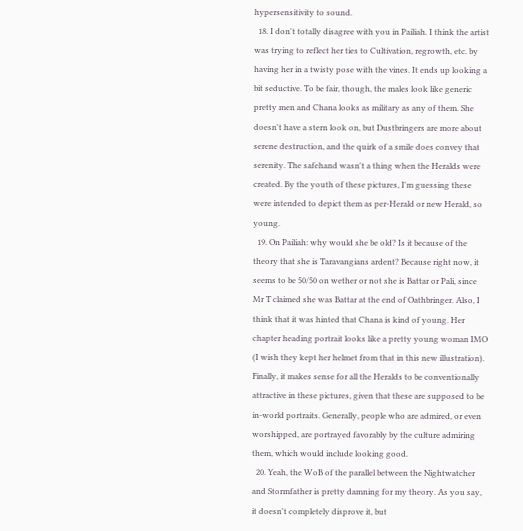hypersensitivity to sound.
  18. I don't totally disagree with you in Pailiah. I think the artist was trying to reflect her ties to Cultivation, regrowth, etc. by having her in a twisty pose with the vines. It ends up looking a bit seductive. To be fair, though, the males look like generic pretty men and Chana looks as military as any of them. She doesn't have a stern look on, but Dustbringers are more about serene destruction, and the quirk of a smile does convey that serenity. The safehand wasn't a thing when the Heralds were created. By the youth of these pictures, I'm guessing these were intended to depict them as per-Herald or new Herald, so young.
  19. On Pailiah: why would she be old? Is it because of the theory that she is Taravangians ardent? Because right now, it seems to be 50/50 on wether or not she is Battar or Pali, since Mr T claimed she was Battar at the end of Oathbringer. Also, I think that it was hinted that Chana is kind of young. Her chapter heading portrait looks like a pretty young woman IMO (I wish they kept her helmet from that in this new illustration). Finally, it makes sense for all the Heralds to be conventionally attractive in these pictures, given that these are supposed to be in-world portraits. Generally, people who are admired, or even worshipped, are portrayed favorably by the culture admiring them, which would include looking good.
  20. Yeah, the WoB of the parallel between the Nightwatcher and Stormfather is pretty damning for my theory. As you say, it doesn't completely disprove it, but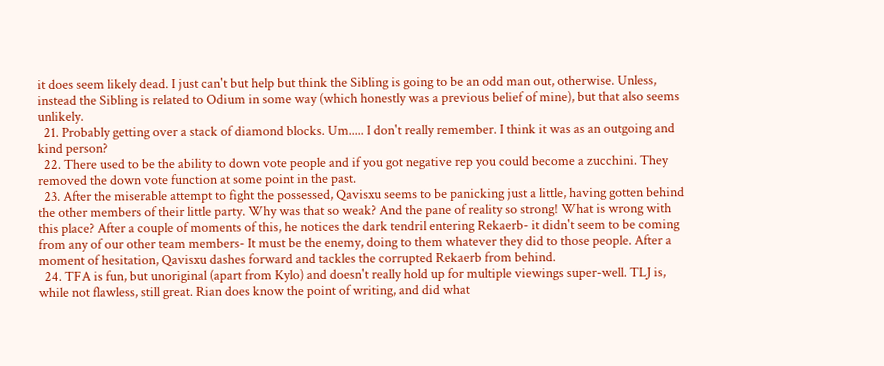it does seem likely dead. I just can't but help but think the Sibling is going to be an odd man out, otherwise. Unless, instead the Sibling is related to Odium in some way (which honestly was a previous belief of mine), but that also seems unlikely.
  21. Probably getting over a stack of diamond blocks. Um..... I don't really remember. I think it was as an outgoing and kind person?
  22. There used to be the ability to down vote people and if you got negative rep you could become a zucchini. They removed the down vote function at some point in the past.
  23. After the miserable attempt to fight the possessed, Qavisxu seems to be panicking just a little, having gotten behind the other members of their little party. Why was that so weak? And the pane of reality so strong! What is wrong with this place? After a couple of moments of this, he notices the dark tendril entering Rekaerb- it didn't seem to be coming from any of our other team members- It must be the enemy, doing to them whatever they did to those people. After a moment of hesitation, Qavisxu dashes forward and tackles the corrupted Rekaerb from behind.
  24. TFA is fun, but unoriginal (apart from Kylo) and doesn't really hold up for multiple viewings super-well. TLJ is, while not flawless, still great. Rian does know the point of writing, and did what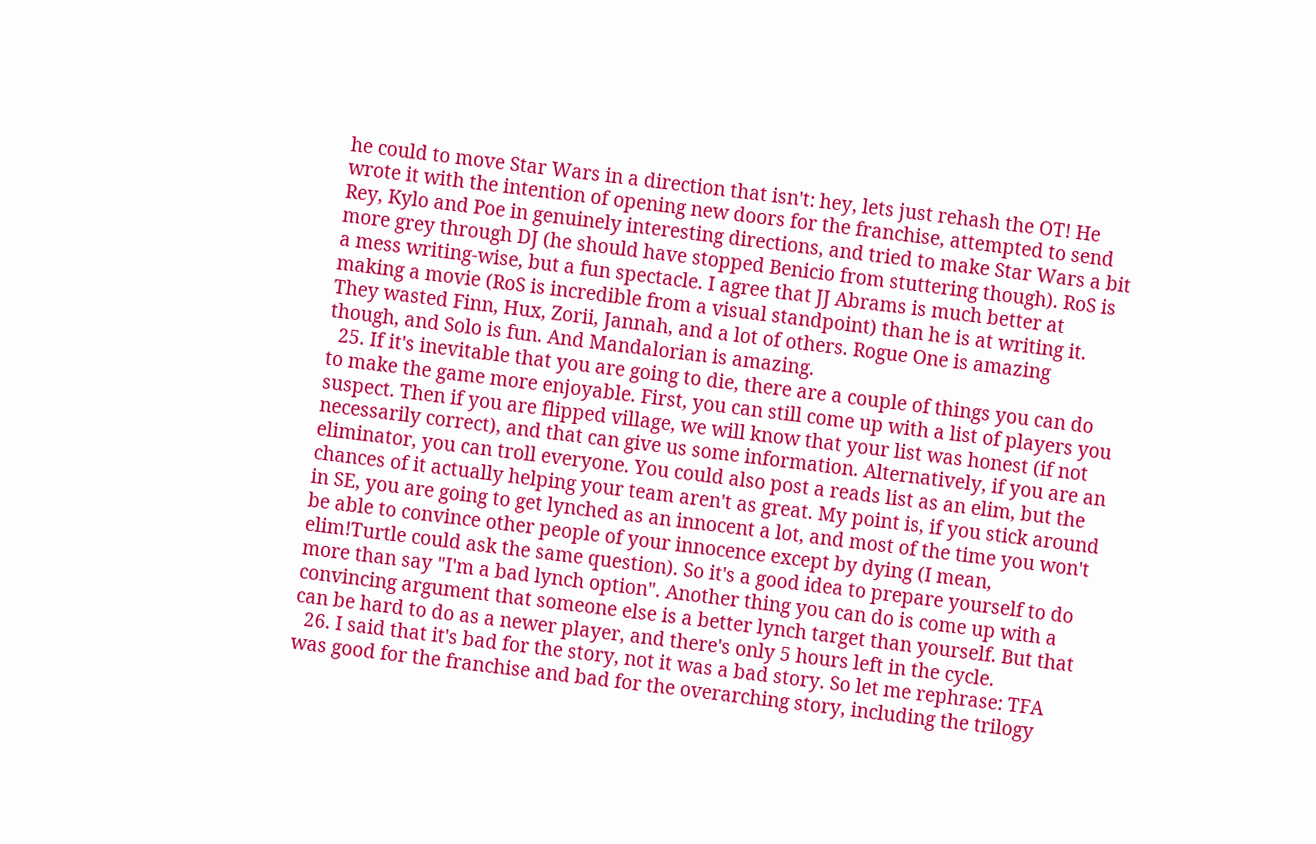he could to move Star Wars in a direction that isn't: hey, lets just rehash the OT! He wrote it with the intention of opening new doors for the franchise, attempted to send Rey, Kylo and Poe in genuinely interesting directions, and tried to make Star Wars a bit more grey through DJ (he should have stopped Benicio from stuttering though). RoS is a mess writing-wise, but a fun spectacle. I agree that JJ Abrams is much better at making a movie (RoS is incredible from a visual standpoint) than he is at writing it. They wasted Finn, Hux, Zorii, Jannah, and a lot of others. Rogue One is amazing though, and Solo is fun. And Mandalorian is amazing.
  25. If it's inevitable that you are going to die, there are a couple of things you can do to make the game more enjoyable. First, you can still come up with a list of players you suspect. Then if you are flipped village, we will know that your list was honest (if not necessarily correct), and that can give us some information. Alternatively, if you are an eliminator, you can troll everyone. You could also post a reads list as an elim, but the chances of it actually helping your team aren't as great. My point is, if you stick around in SE, you are going to get lynched as an innocent a lot, and most of the time you won't be able to convince other people of your innocence except by dying (I mean, elim!Turtle could ask the same question). So it's a good idea to prepare yourself to do more than say "I'm a bad lynch option". Another thing you can do is come up with a convincing argument that someone else is a better lynch target than yourself. But that can be hard to do as a newer player, and there's only 5 hours left in the cycle.
  26. I said that it's bad for the story, not it was a bad story. So let me rephrase: TFA was good for the franchise and bad for the overarching story, including the trilogy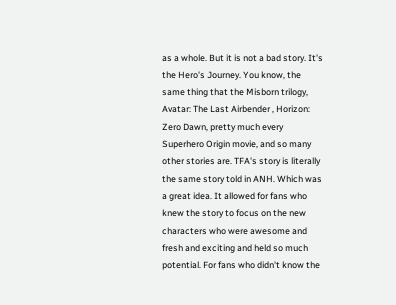as a whole. But it is not a bad story. It's the Hero's Journey. You know, the same thing that the Misborn trilogy, Avatar: The Last Airbender , Horizon: Zero Dawn, pretty much every Superhero Origin movie, and so many other stories are. TFA's story is literally the same story told in ANH. Which was a great idea. It allowed for fans who knew the story to focus on the new characters who were awesome and fresh and exciting and held so much potential. For fans who didn't know the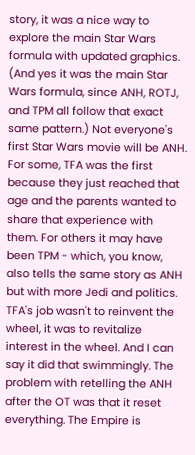story, it was a nice way to explore the main Star Wars formula with updated graphics. (And yes it was the main Star Wars formula, since ANH, ROTJ, and TPM all follow that exact same pattern.) Not everyone's first Star Wars movie will be ANH. For some, TFA was the first because they just reached that age and the parents wanted to share that experience with them. For others it may have been TPM - which, you know, also tells the same story as ANH but with more Jedi and politics. TFA's job wasn't to reinvent the wheel, it was to revitalize interest in the wheel. And I can say it did that swimmingly. The problem with retelling the ANH after the OT was that it reset everything. The Empire is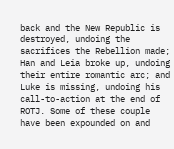back and the New Republic is destroyed, undoing the sacrifices the Rebellion made; Han and Leia broke up, undoing their entire romantic arc; and Luke is missing, undoing his call-to-action at the end of ROTJ. Some of these couple have been expounded on and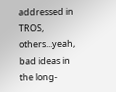addressed in TROS, others...yeah, bad ideas in the long-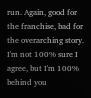run. Again, good for the franchise, bad for the overarching story. I'm not 100% sure I agree, but I'm 100% behind you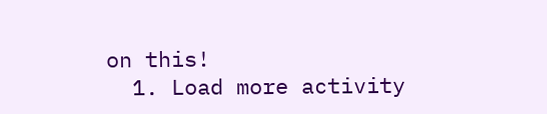on this!
  1. Load more activity